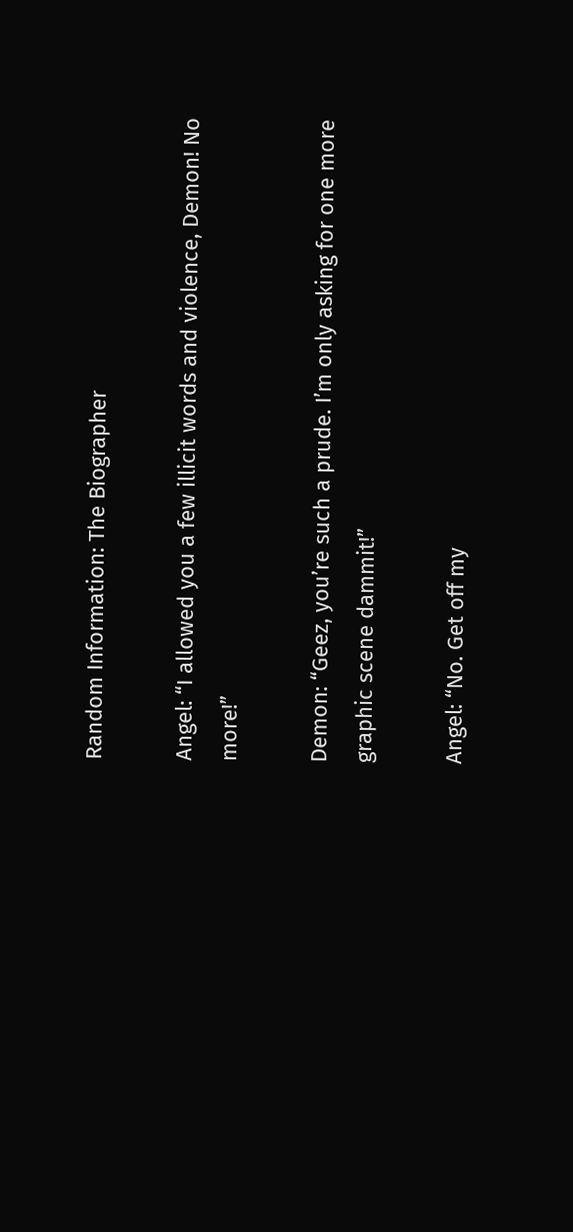Random Information: The Biographer

Angel: “I allowed you a few illicit words and violence, Demon! No more!”

Demon: “Geez, you’re such a prude. I’m only asking for one more graphic scene dammit!”

Angel: “No. Get off my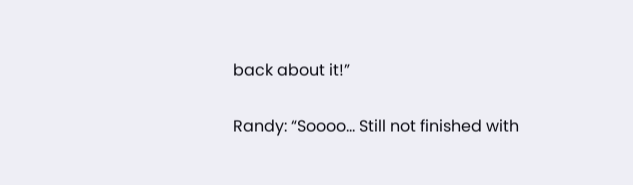back about it!”

Randy: “Soooo… Still not finished with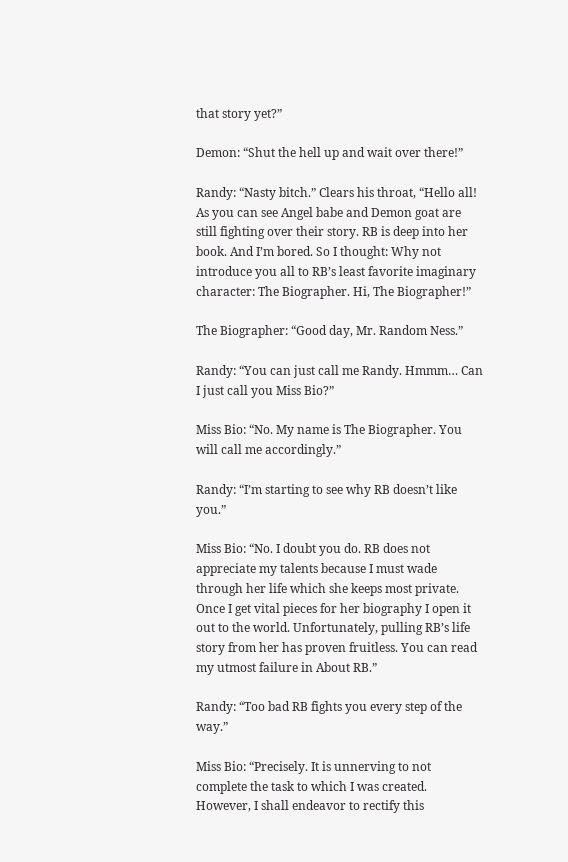that story yet?”

Demon: “Shut the hell up and wait over there!”

Randy: “Nasty bitch.” Clears his throat, “Hello all! As you can see Angel babe and Demon goat are still fighting over their story. RB is deep into her book. And I’m bored. So I thought: Why not introduce you all to RB’s least favorite imaginary character: The Biographer. Hi, The Biographer!”

The Biographer: “Good day, Mr. Random Ness.”

Randy: “You can just call me Randy. Hmmm… Can I just call you Miss Bio?”

Miss Bio: “No. My name is The Biographer. You will call me accordingly.”

Randy: “I’m starting to see why RB doesn’t like you.”

Miss Bio: “No. I doubt you do. RB does not appreciate my talents because I must wade through her life which she keeps most private. Once I get vital pieces for her biography I open it out to the world. Unfortunately, pulling RB’s life story from her has proven fruitless. You can read my utmost failure in About RB.”

Randy: “Too bad RB fights you every step of the way.”

Miss Bio: “Precisely. It is unnerving to not complete the task to which I was created. However, I shall endeavor to rectify this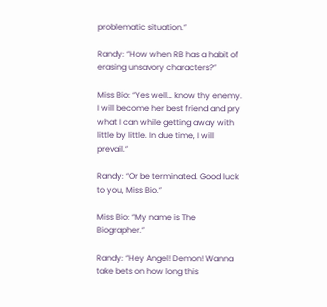problematic situation.”

Randy: “How when RB has a habit of erasing unsavory characters?”

Miss Bio: “Yes well… know thy enemy. I will become her best friend and pry what I can while getting away with little by little. In due time, I will prevail.”

Randy: “Or be terminated. Good luck to you, Miss Bio.”

Miss Bio: “My name is The Biographer.”

Randy: “Hey Angel! Demon! Wanna take bets on how long this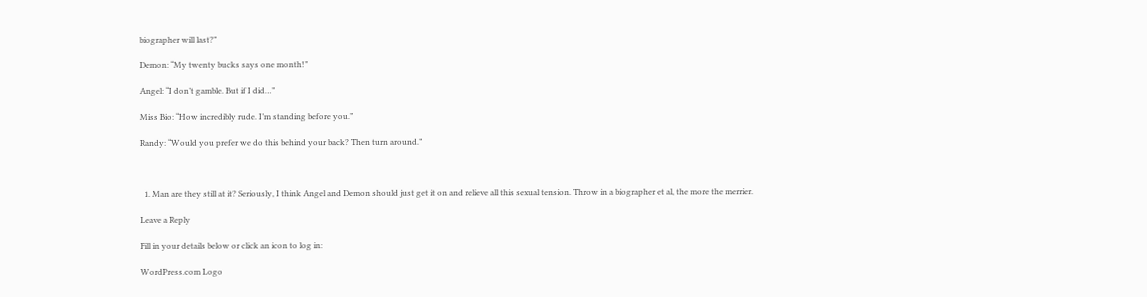biographer will last?”

Demon: “My twenty bucks says one month!”

Angel: “I don’t gamble. But if I did…”

Miss Bio: “How incredibly rude. I’m standing before you.”

Randy: “Would you prefer we do this behind your back? Then turn around.”



  1. Man are they still at it? Seriously, I think Angel and Demon should just get it on and relieve all this sexual tension. Throw in a biographer et al, the more the merrier.

Leave a Reply

Fill in your details below or click an icon to log in:

WordPress.com Logo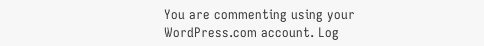You are commenting using your WordPress.com account. Log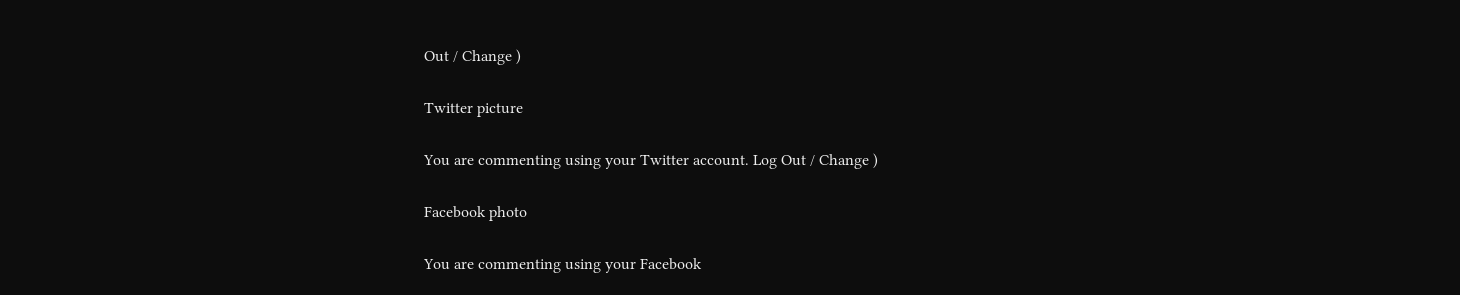Out / Change )

Twitter picture

You are commenting using your Twitter account. Log Out / Change )

Facebook photo

You are commenting using your Facebook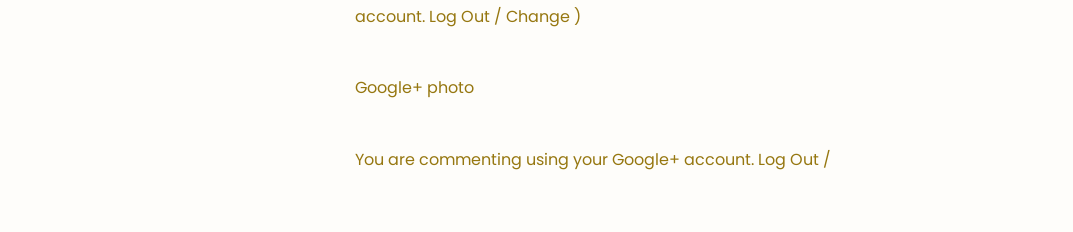account. Log Out / Change )

Google+ photo

You are commenting using your Google+ account. Log Out /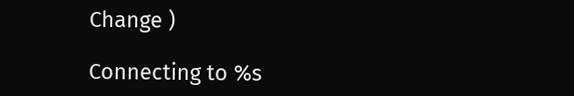Change )

Connecting to %s